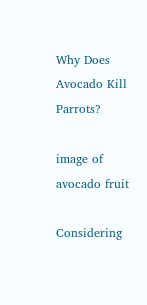Why Does Avocado Kill Parrots?

image of avocado fruit

Considering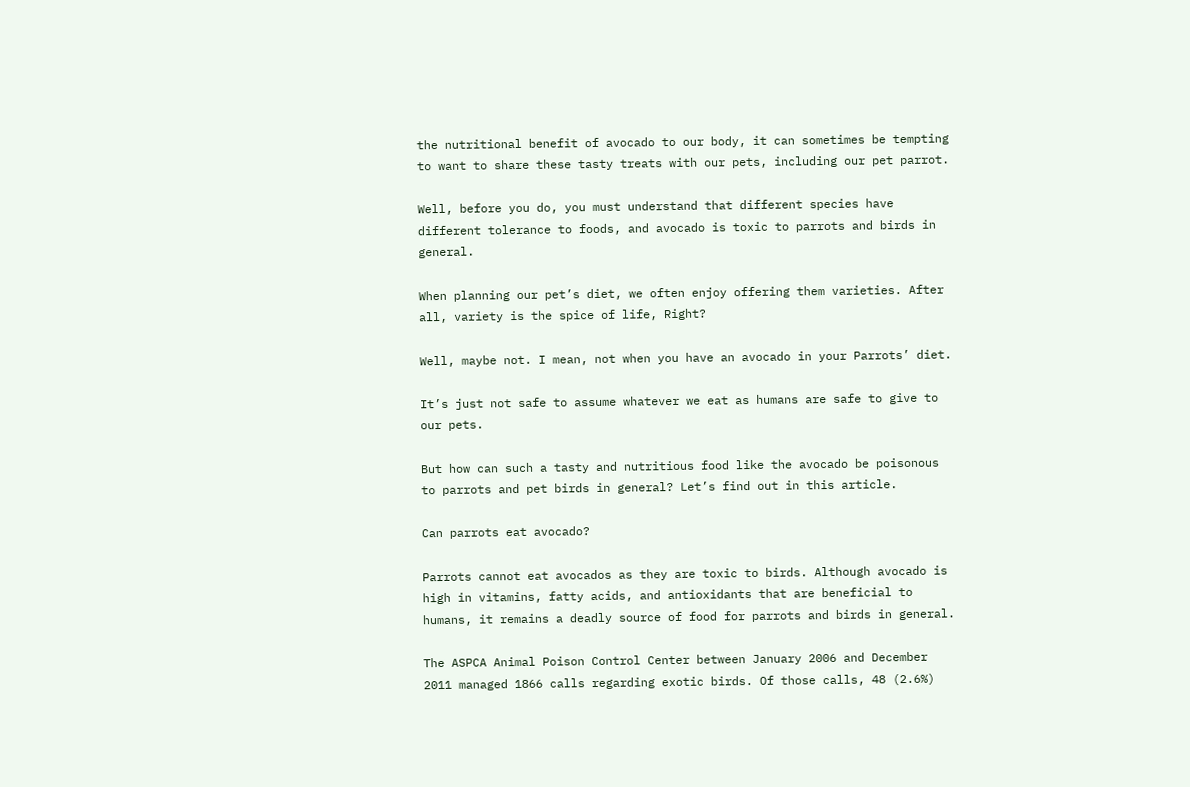the nutritional benefit of avocado to our body, it can sometimes be tempting to want to share these tasty treats with our pets, including our pet parrot.

Well, before you do, you must understand that different species have different tolerance to foods, and avocado is toxic to parrots and birds in general.

When planning our pet’s diet, we often enjoy offering them varieties. After all, variety is the spice of life, Right?

Well, maybe not. I mean, not when you have an avocado in your Parrots’ diet.

It’s just not safe to assume whatever we eat as humans are safe to give to our pets.

But how can such a tasty and nutritious food like the avocado be poisonous to parrots and pet birds in general? Let’s find out in this article.

Can parrots eat avocado?

Parrots cannot eat avocados as they are toxic to birds. Although avocado is high in vitamins, fatty acids, and antioxidants that are beneficial to humans, it remains a deadly source of food for parrots and birds in general.

The ASPCA Animal Poison Control Center between January 2006 and December 2011 managed 1866 calls regarding exotic birds. Of those calls, 48 (2.6%)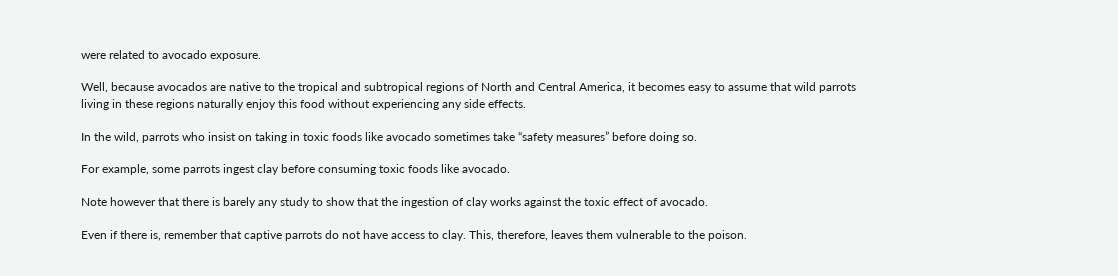were related to avocado exposure.

Well, because avocados are native to the tropical and subtropical regions of North and Central America, it becomes easy to assume that wild parrots living in these regions naturally enjoy this food without experiencing any side effects.

In the wild, parrots who insist on taking in toxic foods like avocado sometimes take “safety measures” before doing so.

For example, some parrots ingest clay before consuming toxic foods like avocado.

Note however that there is barely any study to show that the ingestion of clay works against the toxic effect of avocado.

Even if there is, remember that captive parrots do not have access to clay. This, therefore, leaves them vulnerable to the poison.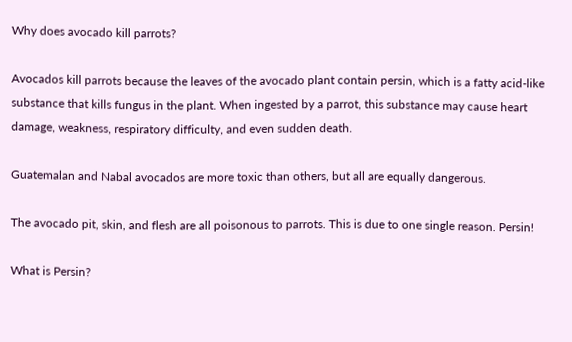Why does avocado kill parrots?

Avocados kill parrots because the leaves of the avocado plant contain persin, which is a fatty acid-like substance that kills fungus in the plant. When ingested by a parrot, this substance may cause heart damage, weakness, respiratory difficulty, and even sudden death.

Guatemalan and Nabal avocados are more toxic than others, but all are equally dangerous.

The avocado pit, skin, and flesh are all poisonous to parrots. This is due to one single reason. Persin!

What is Persin?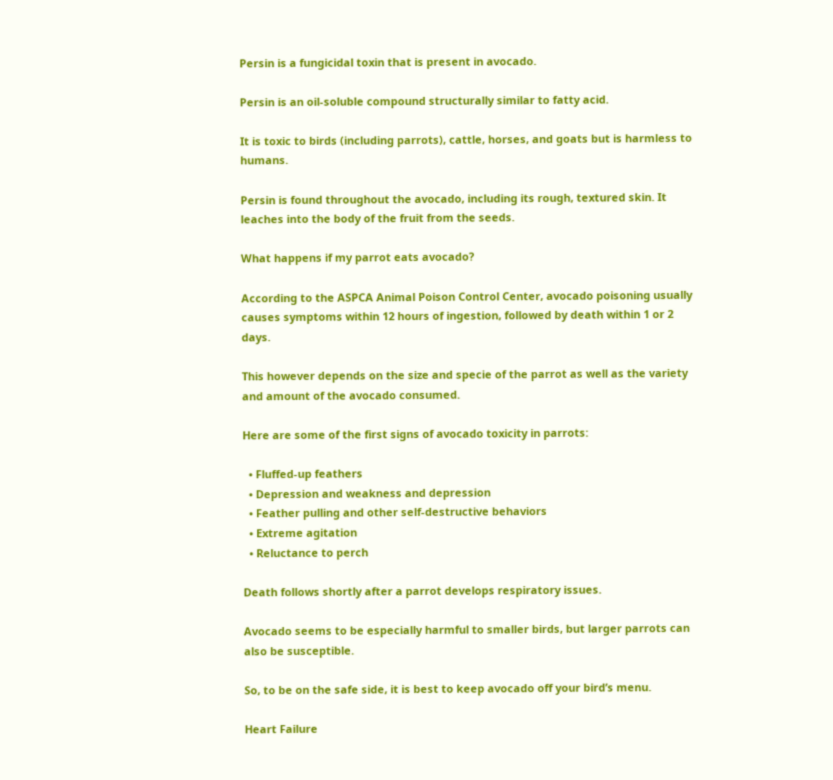Persin is a fungicidal toxin that is present in avocado.

Persin is an oil-soluble compound structurally similar to fatty acid.

It is toxic to birds (including parrots), cattle, horses, and goats but is harmless to humans.

Persin is found throughout the avocado, including its rough, textured skin. It leaches into the body of the fruit from the seeds.

What happens if my parrot eats avocado?

According to the ASPCA Animal Poison Control Center, avocado poisoning usually causes symptoms within 12 hours of ingestion, followed by death within 1 or 2 days.

This however depends on the size and specie of the parrot as well as the variety and amount of the avocado consumed.

Here are some of the first signs of avocado toxicity in parrots:

  • Fluffed-up feathers
  • Depression and weakness and depression
  • Feather pulling and other self-destructive behaviors
  • Extreme agitation
  • Reluctance to perch

Death follows shortly after a parrot develops respiratory issues.

Avocado seems to be especially harmful to smaller birds, but larger parrots can also be susceptible.

So, to be on the safe side, it is best to keep avocado off your bird’s menu.

Heart Failure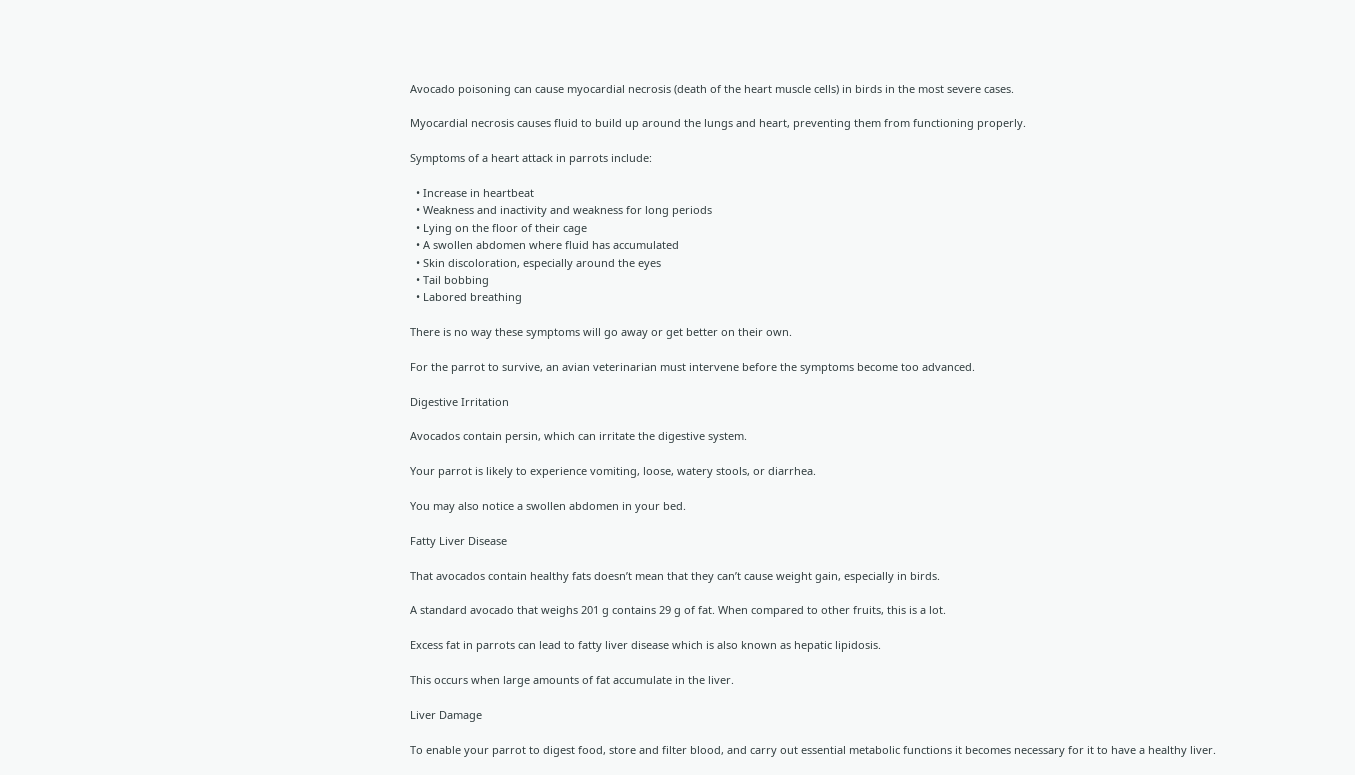Avocado poisoning can cause myocardial necrosis (death of the heart muscle cells) in birds in the most severe cases.

Myocardial necrosis causes fluid to build up around the lungs and heart, preventing them from functioning properly.

Symptoms of a heart attack in parrots include:

  • Increase in heartbeat
  • Weakness and inactivity and weakness for long periods
  • Lying on the floor of their cage
  • A swollen abdomen where fluid has accumulated
  • Skin discoloration, especially around the eyes
  • Tail bobbing
  • Labored breathing

There is no way these symptoms will go away or get better on their own.

For the parrot to survive, an avian veterinarian must intervene before the symptoms become too advanced.

Digestive Irritation

Avocados contain persin, which can irritate the digestive system.

Your parrot is likely to experience vomiting, loose, watery stools, or diarrhea.

You may also notice a swollen abdomen in your bed.

Fatty Liver Disease

That avocados contain healthy fats doesn’t mean that they can’t cause weight gain, especially in birds.

A standard avocado that weighs 201 g contains 29 g of fat. When compared to other fruits, this is a lot.

Excess fat in parrots can lead to fatty liver disease which is also known as hepatic lipidosis.

This occurs when large amounts of fat accumulate in the liver.

Liver Damage

To enable your parrot to digest food, store and filter blood, and carry out essential metabolic functions it becomes necessary for it to have a healthy liver.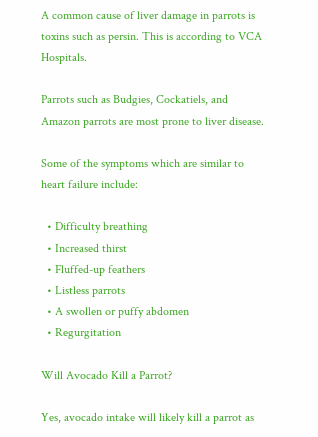A common cause of liver damage in parrots is toxins such as persin. This is according to VCA Hospitals.

Parrots such as Budgies, Cockatiels, and Amazon parrots are most prone to liver disease.

Some of the symptoms which are similar to heart failure include:

  • Difficulty breathing
  • Increased thirst
  • Fluffed-up feathers
  • Listless parrots
  • A swollen or puffy abdomen
  • Regurgitation

Will Avocado Kill a Parrot?

Yes, avocado intake will likely kill a parrot as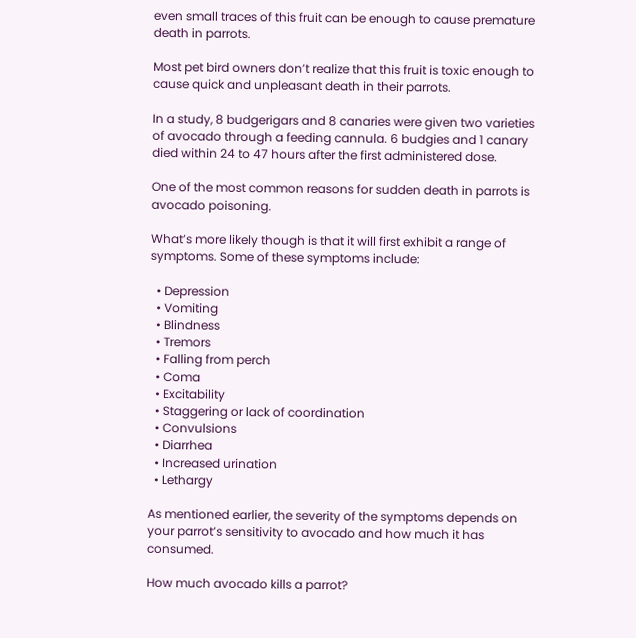even small traces of this fruit can be enough to cause premature death in parrots.

Most pet bird owners don’t realize that this fruit is toxic enough to cause quick and unpleasant death in their parrots.

In a study, 8 budgerigars and 8 canaries were given two varieties of avocado through a feeding cannula. 6 budgies and 1 canary died within 24 to 47 hours after the first administered dose.

One of the most common reasons for sudden death in parrots is avocado poisoning.

What’s more likely though is that it will first exhibit a range of symptoms. Some of these symptoms include:

  • Depression
  • Vomiting
  • Blindness
  • Tremors
  • Falling from perch
  • Coma
  • Excitability
  • Staggering or lack of coordination
  • Convulsions
  • Diarrhea
  • Increased urination
  • Lethargy

As mentioned earlier, the severity of the symptoms depends on your parrot’s sensitivity to avocado and how much it has consumed.

How much avocado kills a parrot?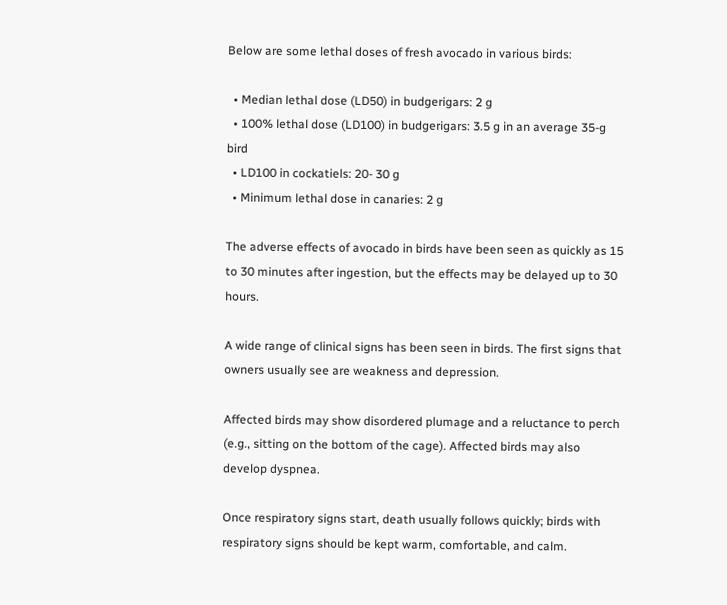Below are some lethal doses of fresh avocado in various birds:

  • Median lethal dose (LD50) in budgerigars: 2 g
  • 100% lethal dose (LD100) in budgerigars: 3.5 g in an average 35-g bird
  • LD100 in cockatiels: 20- 30 g
  • Minimum lethal dose in canaries: 2 g

The adverse effects of avocado in birds have been seen as quickly as 15 to 30 minutes after ingestion, but the effects may be delayed up to 30 hours.

A wide range of clinical signs has been seen in birds. The first signs that owners usually see are weakness and depression.

Affected birds may show disordered plumage and a reluctance to perch (e.g., sitting on the bottom of the cage). Affected birds may also develop dyspnea.

Once respiratory signs start, death usually follows quickly; birds with respiratory signs should be kept warm, comfortable, and calm.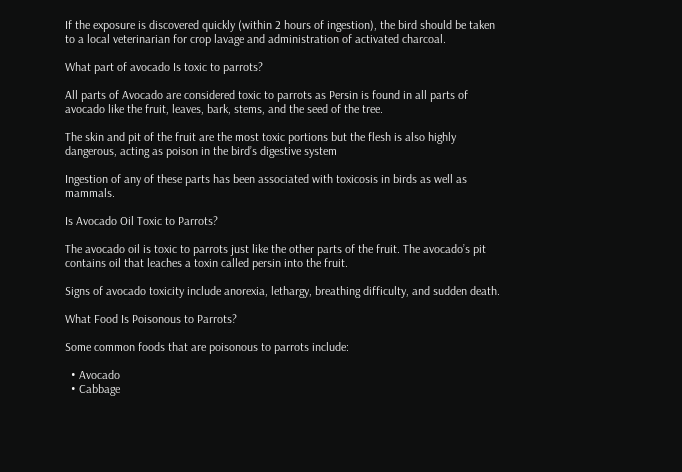If the exposure is discovered quickly (within 2 hours of ingestion), the bird should be taken to a local veterinarian for crop lavage and administration of activated charcoal.

What part of avocado Is toxic to parrots?

All parts of Avocado are considered toxic to parrots as Persin is found in all parts of avocado like the fruit, leaves, bark, stems, and the seed of the tree.

The skin and pit of the fruit are the most toxic portions but the flesh is also highly dangerous, acting as poison in the bird’s digestive system

Ingestion of any of these parts has been associated with toxicosis in birds as well as mammals.

Is Avocado Oil Toxic to Parrots?

The avocado oil is toxic to parrots just like the other parts of the fruit. The avocado’s pit contains oil that leaches a toxin called persin into the fruit.

Signs of avocado toxicity include anorexia, lethargy, breathing difficulty, and sudden death.

What Food Is Poisonous to Parrots?

Some common foods that are poisonous to parrots include:

  • Avocado
  • Cabbage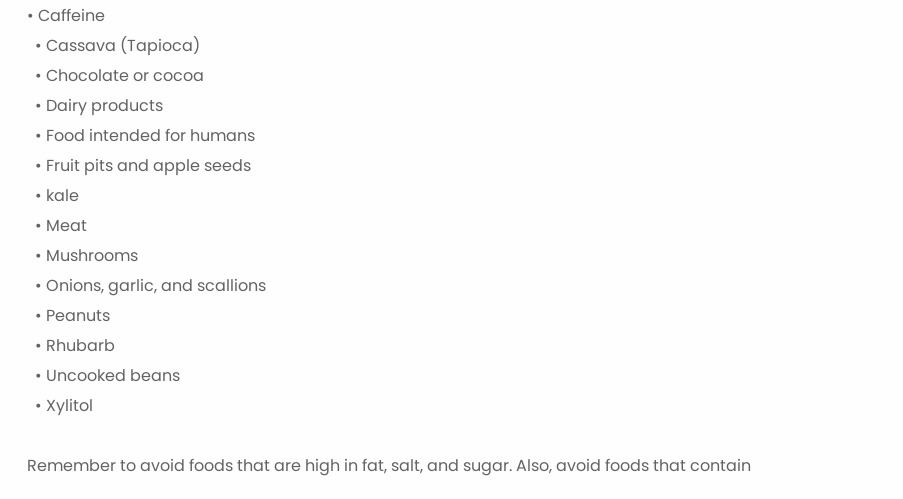• Caffeine
  • Cassava (Tapioca)
  • Chocolate or cocoa
  • Dairy products
  • Food intended for humans
  • Fruit pits and apple seeds
  • kale
  • Meat
  • Mushrooms
  • Onions, garlic, and scallions
  • Peanuts
  • Rhubarb
  • Uncooked beans
  • Xylitol

Remember to avoid foods that are high in fat, salt, and sugar. Also, avoid foods that contain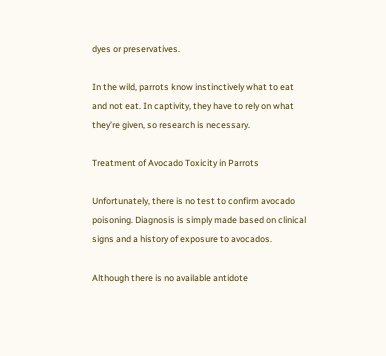dyes or preservatives.

In the wild, parrots know instinctively what to eat and not eat. In captivity, they have to rely on what they’re given, so research is necessary.

Treatment of Avocado Toxicity in Parrots

Unfortunately, there is no test to confirm avocado poisoning. Diagnosis is simply made based on clinical signs and a history of exposure to avocados.

Although there is no available antidote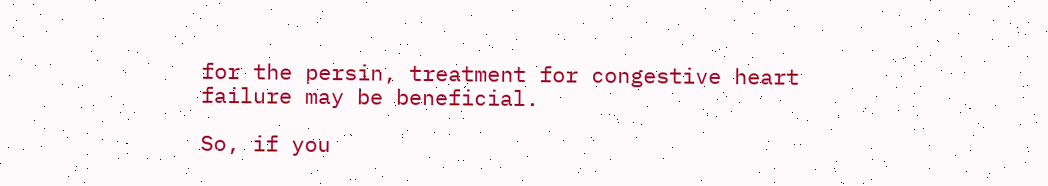for the persin, treatment for congestive heart failure may be beneficial.

So, if you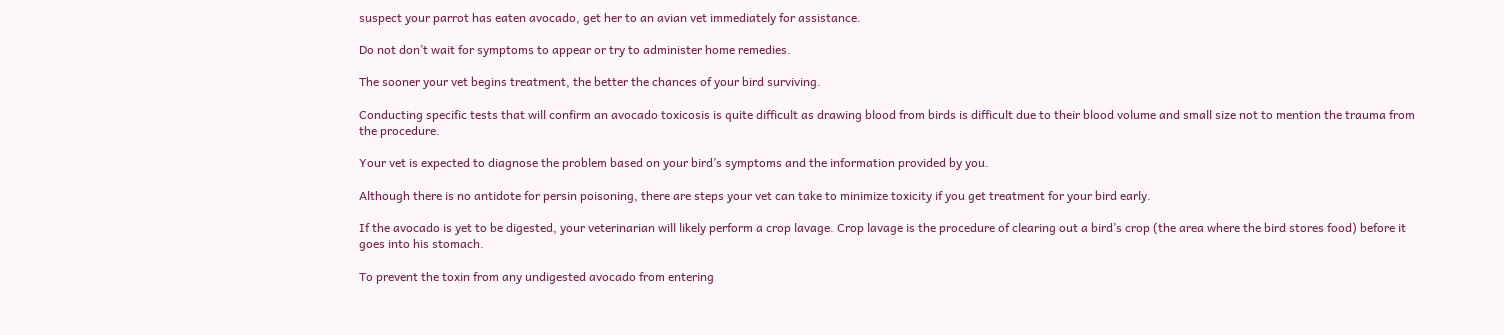suspect your parrot has eaten avocado, get her to an avian vet immediately for assistance.

Do not don’t wait for symptoms to appear or try to administer home remedies.

The sooner your vet begins treatment, the better the chances of your bird surviving.

Conducting specific tests that will confirm an avocado toxicosis is quite difficult as drawing blood from birds is difficult due to their blood volume and small size not to mention the trauma from the procedure.

Your vet is expected to diagnose the problem based on your bird’s symptoms and the information provided by you.

Although there is no antidote for persin poisoning, there are steps your vet can take to minimize toxicity if you get treatment for your bird early.

If the avocado is yet to be digested, your veterinarian will likely perform a crop lavage. Crop lavage is the procedure of clearing out a bird’s crop (the area where the bird stores food) before it goes into his stomach.

To prevent the toxin from any undigested avocado from entering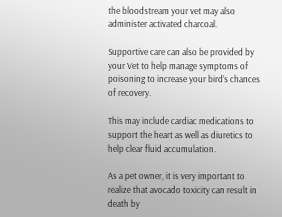the bloodstream your vet may also administer activated charcoal.

Supportive care can also be provided by your Vet to help manage symptoms of poisoning to increase your bird’s chances of recovery.

This may include cardiac medications to support the heart as well as diuretics to help clear fluid accumulation.

As a pet owner, it is very important to realize that avocado toxicity can result in death by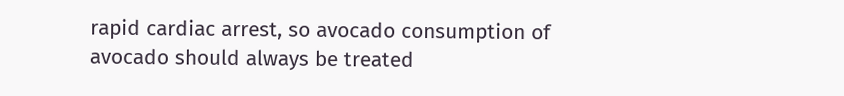rapid cardiac arrest, so avocado consumption of avocado should always be treated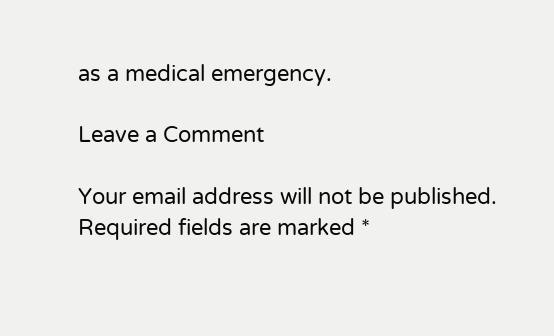as a medical emergency.

Leave a Comment

Your email address will not be published. Required fields are marked *